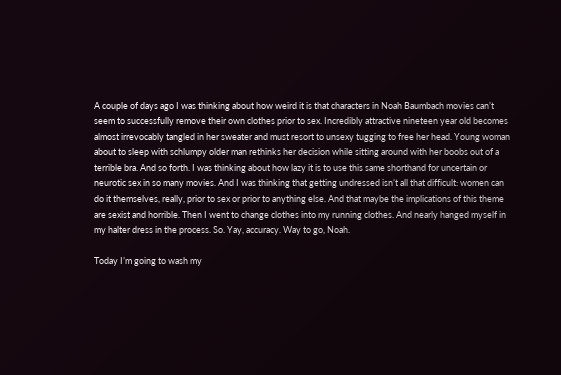A couple of days ago I was thinking about how weird it is that characters in Noah Baumbach movies can’t seem to successfully remove their own clothes prior to sex. Incredibly attractive nineteen year old becomes almost irrevocably tangled in her sweater and must resort to unsexy tugging to free her head. Young woman about to sleep with schlumpy older man rethinks her decision while sitting around with her boobs out of a terrible bra. And so forth. I was thinking about how lazy it is to use this same shorthand for uncertain or neurotic sex in so many movies. And I was thinking that getting undressed isn’t all that difficult: women can do it themselves, really, prior to sex or prior to anything else. And that maybe the implications of this theme are sexist and horrible. Then I went to change clothes into my running clothes. And nearly hanged myself in my halter dress in the process. So. Yay, accuracy. Way to go, Noah.

Today I’m going to wash my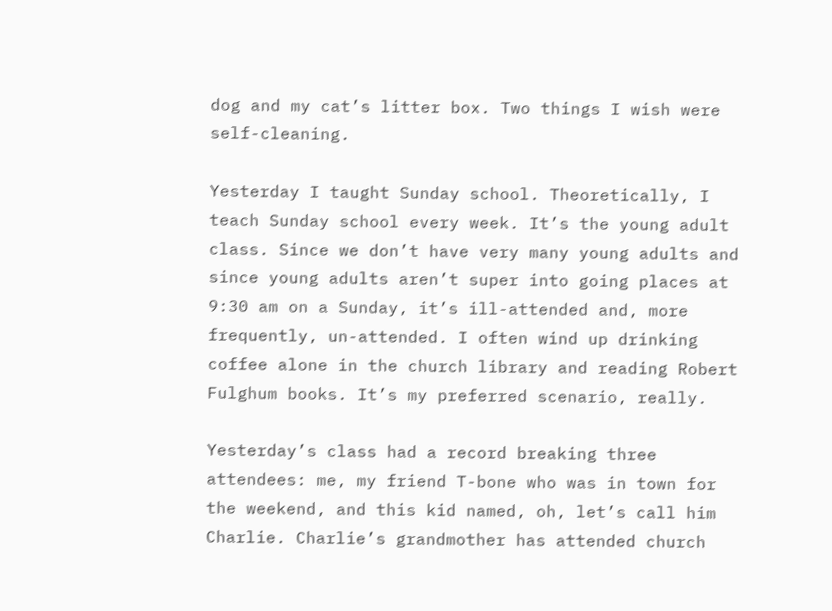dog and my cat’s litter box. Two things I wish were self-cleaning.

Yesterday I taught Sunday school. Theoretically, I teach Sunday school every week. It’s the young adult class. Since we don’t have very many young adults and since young adults aren’t super into going places at 9:30 am on a Sunday, it’s ill-attended and, more frequently, un-attended. I often wind up drinking coffee alone in the church library and reading Robert Fulghum books. It’s my preferred scenario, really.

Yesterday’s class had a record breaking three attendees: me, my friend T-bone who was in town for the weekend, and this kid named, oh, let’s call him Charlie. Charlie’s grandmother has attended church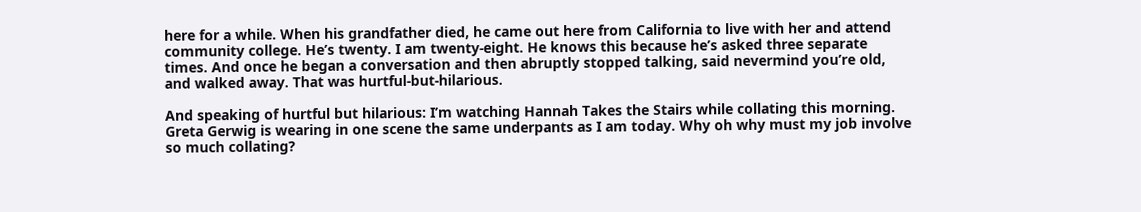here for a while. When his grandfather died, he came out here from California to live with her and attend community college. He’s twenty. I am twenty-eight. He knows this because he’s asked three separate times. And once he began a conversation and then abruptly stopped talking, said nevermind you’re old, and walked away. That was hurtful-but-hilarious.

And speaking of hurtful but hilarious: I’m watching Hannah Takes the Stairs while collating this morning. Greta Gerwig is wearing in one scene the same underpants as I am today. Why oh why must my job involve so much collating?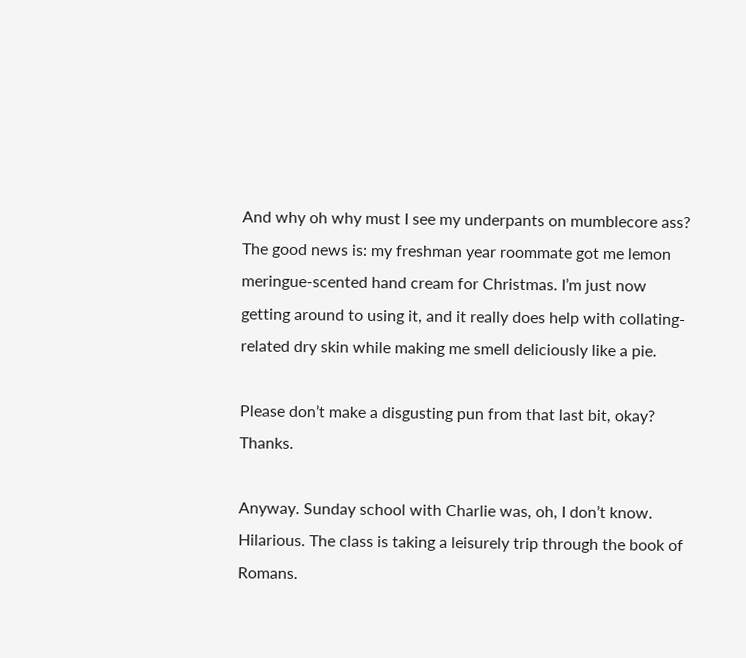And why oh why must I see my underpants on mumblecore ass? The good news is: my freshman year roommate got me lemon meringue-scented hand cream for Christmas. I’m just now getting around to using it, and it really does help with collating-related dry skin while making me smell deliciously like a pie.

Please don’t make a disgusting pun from that last bit, okay? Thanks.

Anyway. Sunday school with Charlie was, oh, I don’t know. Hilarious. The class is taking a leisurely trip through the book of Romans.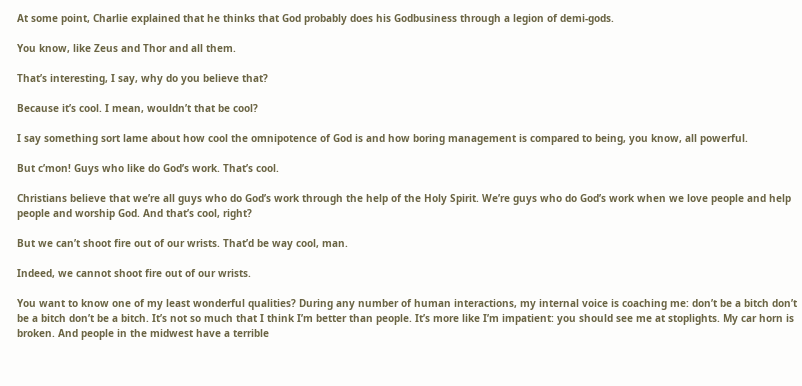At some point, Charlie explained that he thinks that God probably does his Godbusiness through a legion of demi-gods.

You know, like Zeus and Thor and all them.

That’s interesting, I say, why do you believe that?

Because it’s cool. I mean, wouldn’t that be cool?

I say something sort lame about how cool the omnipotence of God is and how boring management is compared to being, you know, all powerful.

But c’mon! Guys who like do God’s work. That’s cool.

Christians believe that we’re all guys who do God’s work through the help of the Holy Spirit. We’re guys who do God’s work when we love people and help people and worship God. And that’s cool, right?

But we can’t shoot fire out of our wrists. That’d be way cool, man.

Indeed, we cannot shoot fire out of our wrists.

You want to know one of my least wonderful qualities? During any number of human interactions, my internal voice is coaching me: don’t be a bitch don’t be a bitch don’t be a bitch. It’s not so much that I think I’m better than people. It’s more like I’m impatient: you should see me at stoplights. My car horn is broken. And people in the midwest have a terrible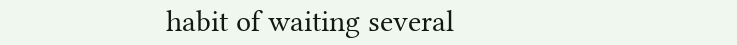habit of waiting several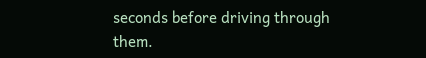seconds before driving through them.